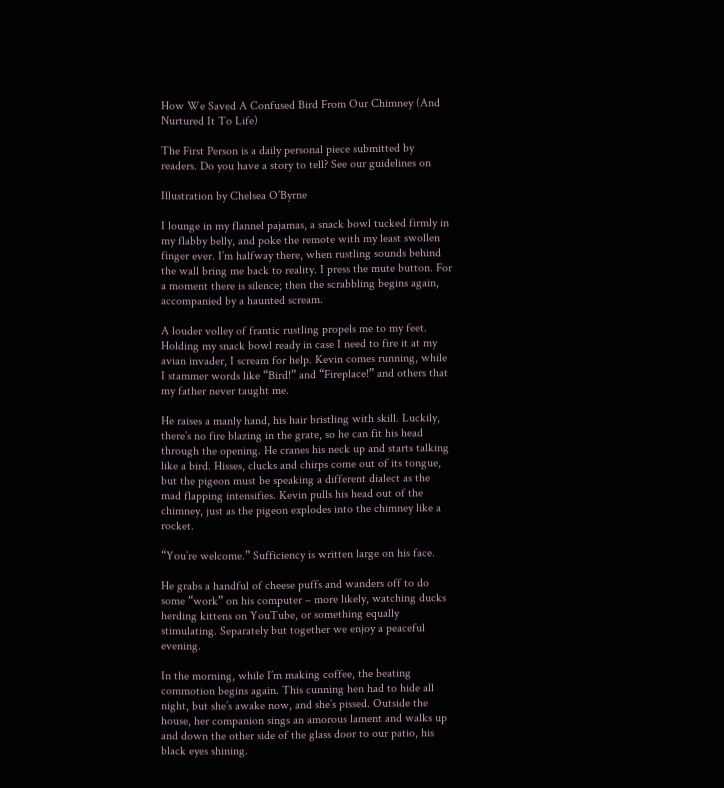How We Saved A Confused Bird From Our Chimney (And Nurtured It To Life)

The First Person is a daily personal piece submitted by readers. Do you have a story to tell? See our guidelines on

Illustration by Chelsea O’Byrne

I lounge in my flannel pajamas, a snack bowl tucked firmly in my flabby belly, and poke the remote with my least swollen finger ever. I’m halfway there, when rustling sounds behind the wall bring me back to reality. I press the mute button. For a moment there is silence; then the scrabbling begins again, accompanied by a haunted scream.

A louder volley of frantic rustling propels me to my feet. Holding my snack bowl ready in case I need to fire it at my avian invader, I scream for help. Kevin comes running, while I stammer words like “Bird!” and “Fireplace!” and others that my father never taught me.

He raises a manly hand, his hair bristling with skill. Luckily, there’s no fire blazing in the grate, so he can fit his head through the opening. He cranes his neck up and starts talking like a bird. Hisses, clucks and chirps come out of its tongue, but the pigeon must be speaking a different dialect as the mad flapping intensifies. Kevin pulls his head out of the chimney, just as the pigeon explodes into the chimney like a rocket.

“You’re welcome.” Sufficiency is written large on his face.

He grabs a handful of cheese puffs and wanders off to do some “work” on his computer – more likely, watching ducks herding kittens on YouTube, or something equally stimulating. Separately but together we enjoy a peaceful evening.

In the morning, while I’m making coffee, the beating commotion begins again. This cunning hen had to hide all night, but she’s awake now, and she’s pissed. Outside the house, her companion sings an amorous lament and walks up and down the other side of the glass door to our patio, his black eyes shining.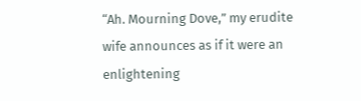“Ah. Mourning Dove,” my erudite wife announces as if it were an enlightening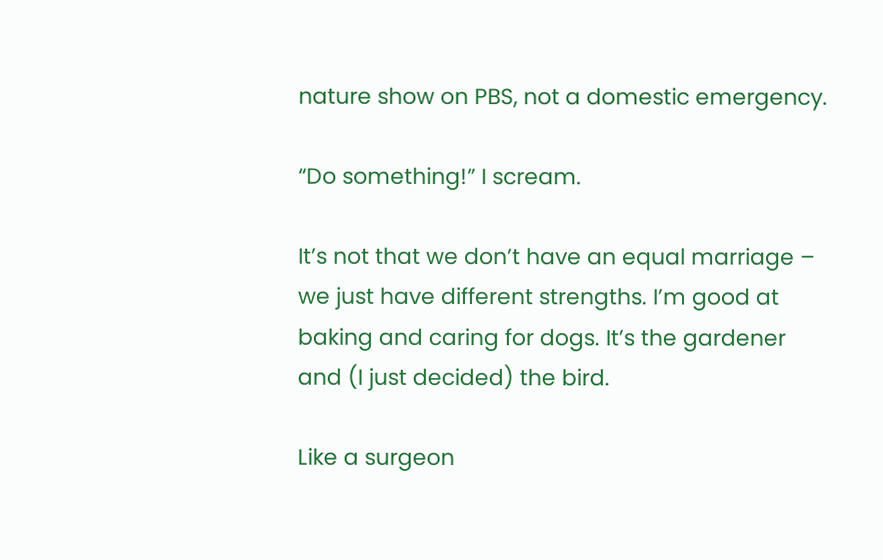nature show on PBS, not a domestic emergency.

“Do something!” I scream.

It’s not that we don’t have an equal marriage – we just have different strengths. I’m good at baking and caring for dogs. It’s the gardener and (I just decided) the bird.

Like a surgeon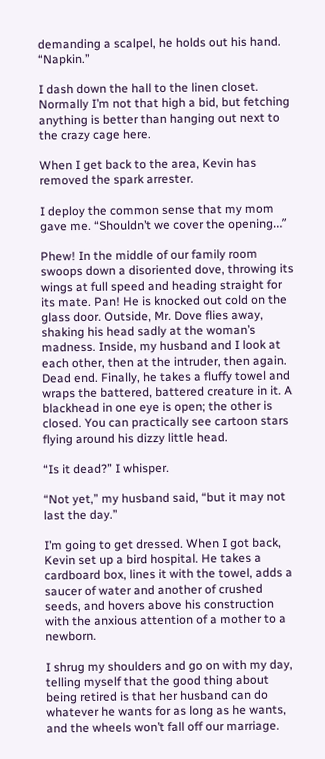demanding a scalpel, he holds out his hand. “Napkin.”

I dash down the hall to the linen closet. Normally I’m not that high a bid, but fetching anything is better than hanging out next to the crazy cage here.

When I get back to the area, Kevin has removed the spark arrester.

I deploy the common sense that my mom gave me. “Shouldn’t we cover the opening…ˮ

Phew! In the middle of our family room swoops down a disoriented dove, throwing its wings at full speed and heading straight for its mate. Pan! He is knocked out cold on the glass door. Outside, Mr. Dove flies away, shaking his head sadly at the woman’s madness. Inside, my husband and I look at each other, then at the intruder, then again. Dead end. Finally, he takes a fluffy towel and wraps the battered, battered creature in it. A blackhead in one eye is open; the other is closed. You can practically see cartoon stars flying around his dizzy little head.

“Is it dead?” I whisper.

“Not yet,” my husband said, “but it may not last the day.”

I’m going to get dressed. When I got back, Kevin set up a bird hospital. He takes a cardboard box, lines it with the towel, adds a saucer of water and another of crushed seeds, and hovers above his construction with the anxious attention of a mother to a newborn.

I shrug my shoulders and go on with my day, telling myself that the good thing about being retired is that her husband can do whatever he wants for as long as he wants, and the wheels won’t fall off our marriage.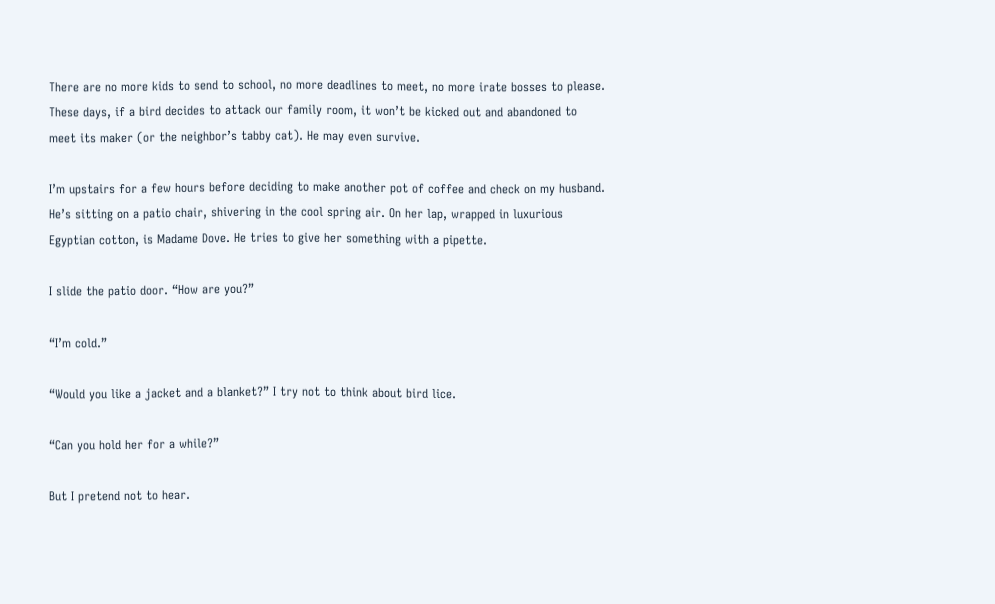There are no more kids to send to school, no more deadlines to meet, no more irate bosses to please. These days, if a bird decides to attack our family room, it won’t be kicked out and abandoned to meet its maker (or the neighbor’s tabby cat). He may even survive.

I’m upstairs for a few hours before deciding to make another pot of coffee and check on my husband. He’s sitting on a patio chair, shivering in the cool spring air. On her lap, wrapped in luxurious Egyptian cotton, is Madame Dove. He tries to give her something with a pipette.

I slide the patio door. “How are you?”

“I’m cold.”

“Would you like a jacket and a blanket?” I try not to think about bird lice.

“Can you hold her for a while?”

But I pretend not to hear.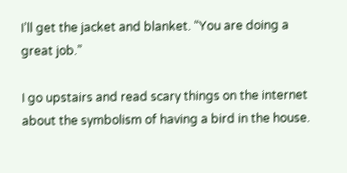I’ll get the jacket and blanket. “You are doing a great job.”

I go upstairs and read scary things on the internet about the symbolism of having a bird in the house.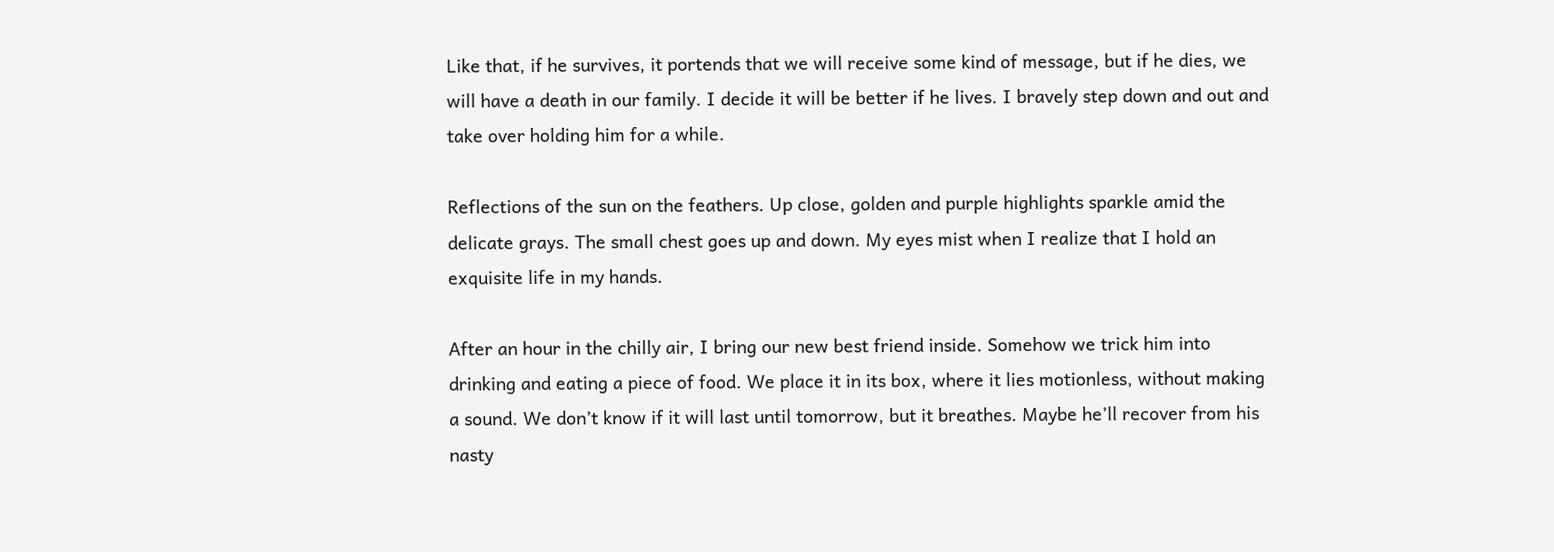Like that, if he survives, it portends that we will receive some kind of message, but if he dies, we will have a death in our family. I decide it will be better if he lives. I bravely step down and out and take over holding him for a while.

Reflections of the sun on the feathers. Up close, golden and purple highlights sparkle amid the delicate grays. The small chest goes up and down. My eyes mist when I realize that I hold an exquisite life in my hands.

After an hour in the chilly air, I bring our new best friend inside. Somehow we trick him into drinking and eating a piece of food. We place it in its box, where it lies motionless, without making a sound. We don’t know if it will last until tomorrow, but it breathes. Maybe he’ll recover from his nasty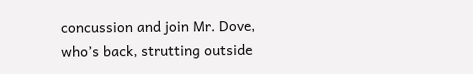concussion and join Mr. Dove, who’s back, strutting outside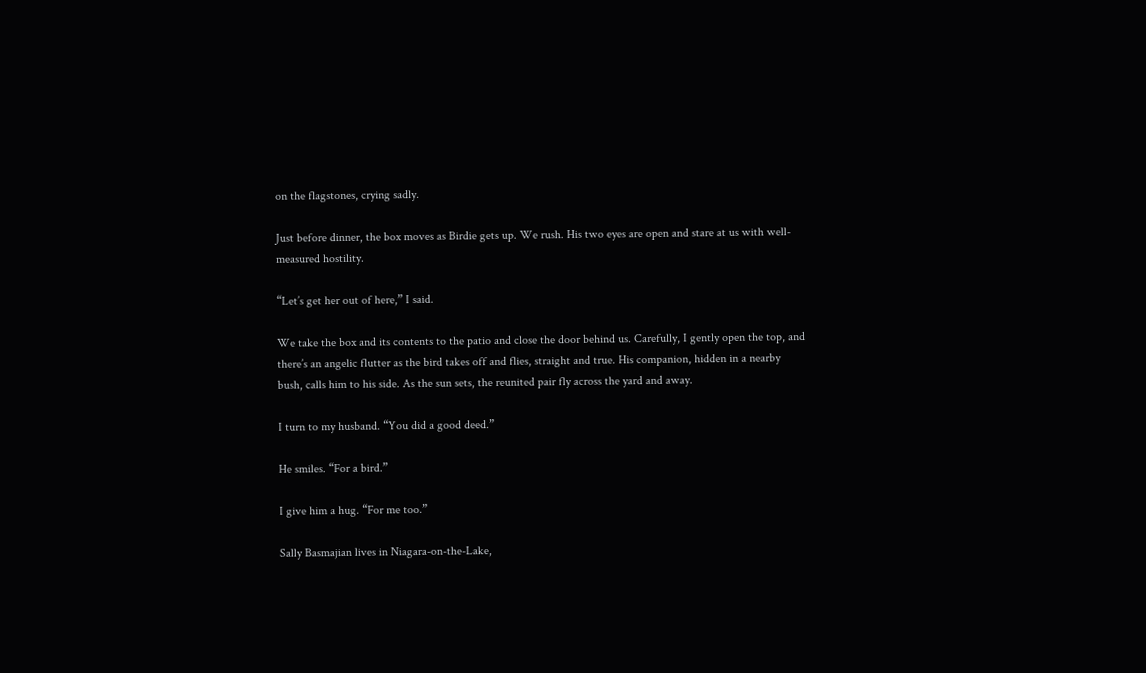on the flagstones, crying sadly.

Just before dinner, the box moves as Birdie gets up. We rush. His two eyes are open and stare at us with well-measured hostility.

“Let’s get her out of here,” I said.

We take the box and its contents to the patio and close the door behind us. Carefully, I gently open the top, and there’s an angelic flutter as the bird takes off and flies, straight and true. His companion, hidden in a nearby bush, calls him to his side. As the sun sets, the reunited pair fly across the yard and away.

I turn to my husband. “You did a good deed.”

He smiles. “For a bird.”

I give him a hug. “For me too.”

Sally Basmajian lives in Niagara-on-the-Lake,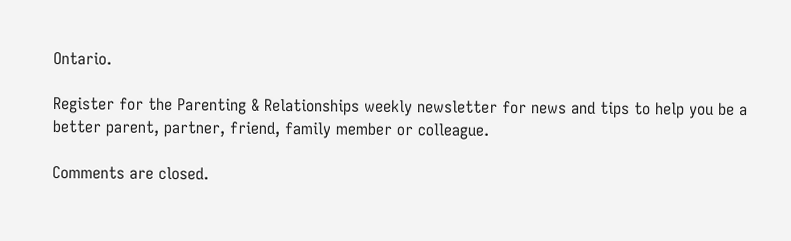Ontario.

Register for the Parenting & Relationships weekly newsletter for news and tips to help you be a better parent, partner, friend, family member or colleague.

Comments are closed.